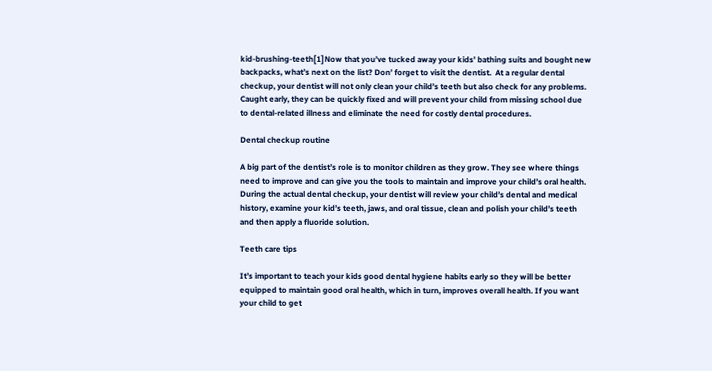kid-brushing-teeth[1]Now that you’ve tucked away your kids’ bathing suits and bought new backpacks, what’s next on the list? Don’ forget to visit the dentist.  At a regular dental checkup, your dentist will not only clean your child’s teeth but also check for any problems. Caught early, they can be quickly fixed and will prevent your child from missing school due to dental-related illness and eliminate the need for costly dental procedures.

Dental checkup routine

A big part of the dentist’s role is to monitor children as they grow. They see where things need to improve and can give you the tools to maintain and improve your child’s oral health. During the actual dental checkup, your dentist will review your child’s dental and medical history, examine your kid’s teeth, jaws, and oral tissue, clean and polish your child’s teeth and then apply a fluoride solution.

Teeth care tips

It’s important to teach your kids good dental hygiene habits early so they will be better equipped to maintain good oral health, which in turn, improves overall health. If you want your child to get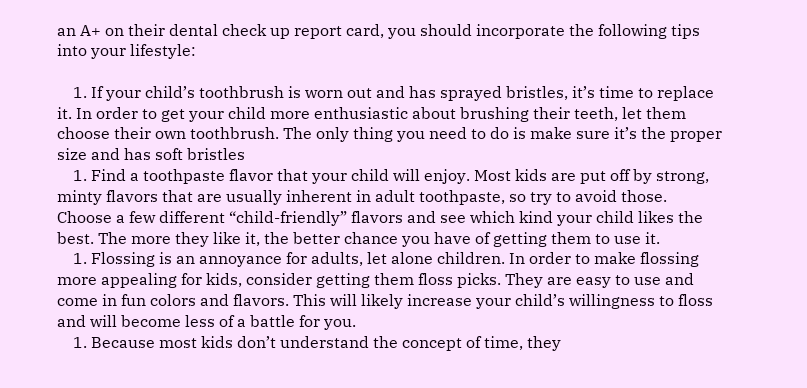an A+ on their dental check up report card, you should incorporate the following tips into your lifestyle:

    1. If your child’s toothbrush is worn out and has sprayed bristles, it’s time to replace it. In order to get your child more enthusiastic about brushing their teeth, let them choose their own toothbrush. The only thing you need to do is make sure it’s the proper size and has soft bristles
    1. Find a toothpaste flavor that your child will enjoy. Most kids are put off by strong, minty flavors that are usually inherent in adult toothpaste, so try to avoid those. Choose a few different “child-friendly” flavors and see which kind your child likes the best. The more they like it, the better chance you have of getting them to use it.
    1. Flossing is an annoyance for adults, let alone children. In order to make flossing more appealing for kids, consider getting them floss picks. They are easy to use and come in fun colors and flavors. This will likely increase your child’s willingness to floss and will become less of a battle for you.
    1. Because most kids don’t understand the concept of time, they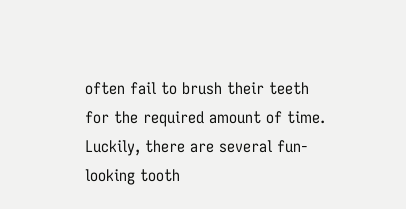often fail to brush their teeth for the required amount of time.  Luckily, there are several fun-looking tooth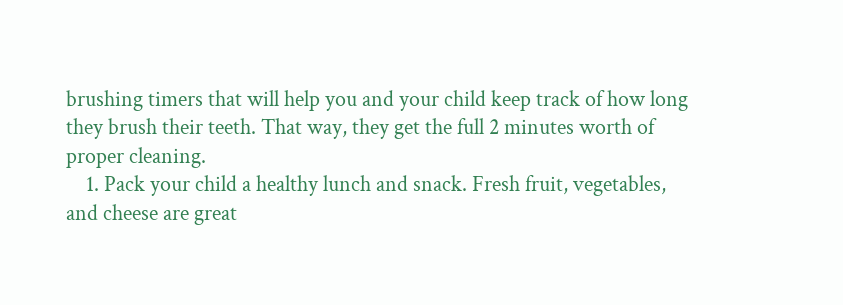brushing timers that will help you and your child keep track of how long they brush their teeth. That way, they get the full 2 minutes worth of proper cleaning.
    1. Pack your child a healthy lunch and snack. Fresh fruit, vegetables, and cheese are great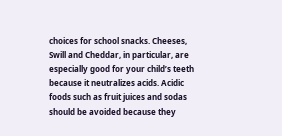choices for school snacks. Cheeses, Swill and Cheddar, in particular, are especially good for your child’s teeth because it neutralizes acids. Acidic foods such as fruit juices and sodas should be avoided because they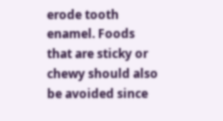erode tooth enamel. Foods that are sticky or chewy should also be avoided since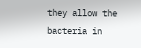they allow the bacteria in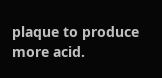plaque to produce more acid.